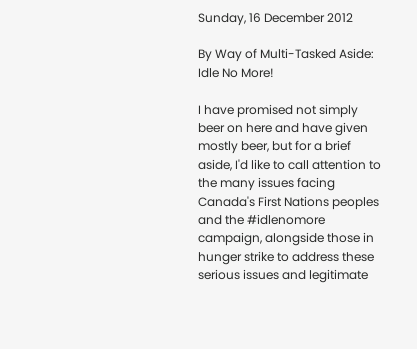Sunday, 16 December 2012

By Way of Multi-Tasked Aside: Idle No More!

I have promised not simply beer on here and have given mostly beer, but for a brief aside, I'd like to call attention to the many issues facing Canada's First Nations peoples and the #idlenomore campaign, alongside those in hunger strike to address these serious issues and legitimate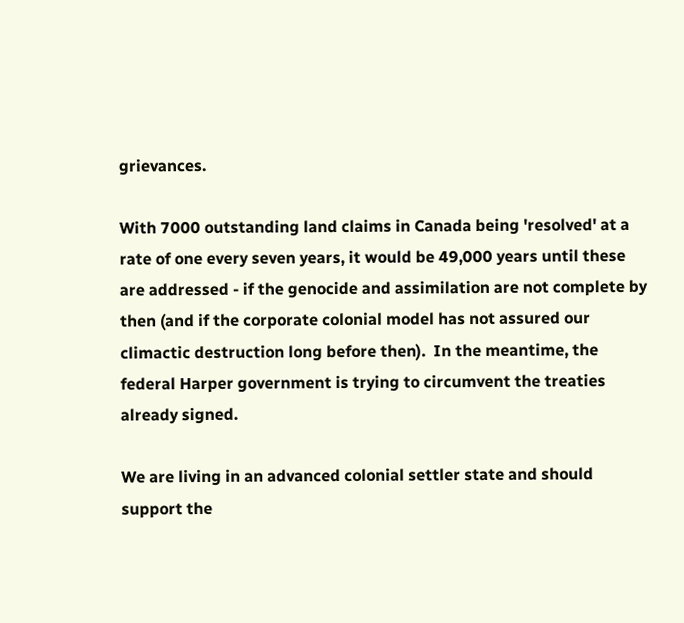grievances.

With 7000 outstanding land claims in Canada being 'resolved' at a rate of one every seven years, it would be 49,000 years until these are addressed - if the genocide and assimilation are not complete by then (and if the corporate colonial model has not assured our climactic destruction long before then).  In the meantime, the federal Harper government is trying to circumvent the treaties already signed.

We are living in an advanced colonial settler state and should support the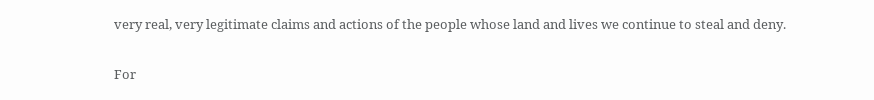very real, very legitimate claims and actions of the people whose land and lives we continue to steal and deny.

For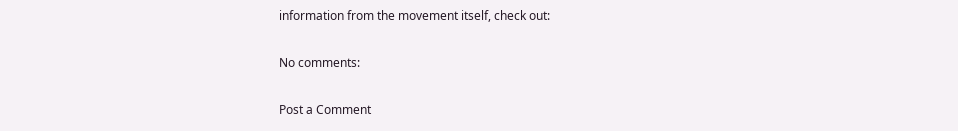information from the movement itself, check out:

No comments:

Post a Comment